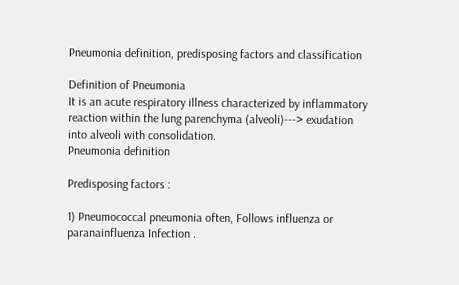Pneumonia definition, predisposing factors and classification

Definition of Pneumonia
It is an acute respiratory illness characterized by inflammatory reaction within the lung parenchyma (alveoli)---> exudation into alveoli with consolidation.
Pneumonia definition

Predisposing factors :

1) Pneumococcal pneumonia often, Follows influenza or paranainfluenza Infection .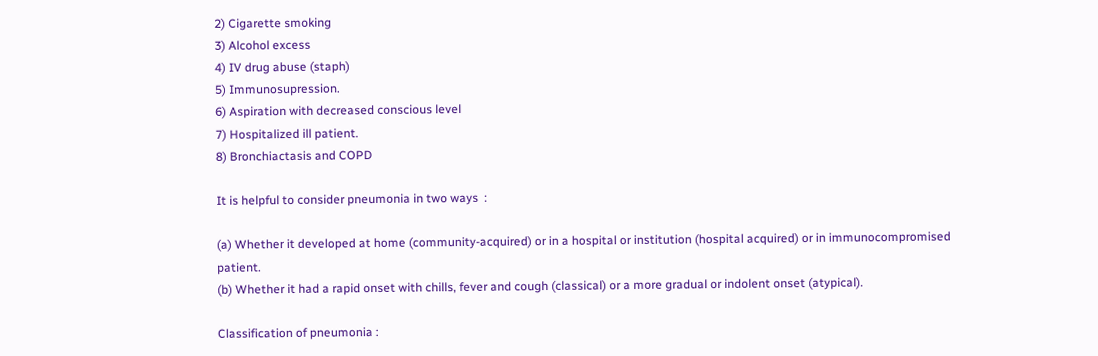2) Cigarette smoking
3) Alcohol excess
4) IV drug abuse (staph)
5) Immunosupression.
6) Aspiration with decreased conscious level
7) Hospitalized ill patient.
8) Bronchiactasis and COPD

It is helpful to consider pneumonia in two ways  :

(a) Whether it developed at home (community-acquired) or in a hospital or institution (hospital acquired) or in immunocompromised patient.
(b) Whether it had a rapid onset with chills, fever and cough (classical) or a more gradual or indolent onset (atypical).

Classification of pneumonia :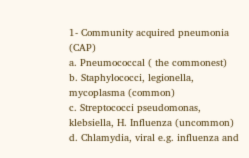1- Community acquired pneumonia (CAP)
a. Pneumococcal ( the commonest)
b. Staphylococci, legionella, mycoplasma (common)
c. Streptococci pseudomonas, klebsiella, H. Influenza (uncommon)
d. Chlamydia, viral e.g. influenza and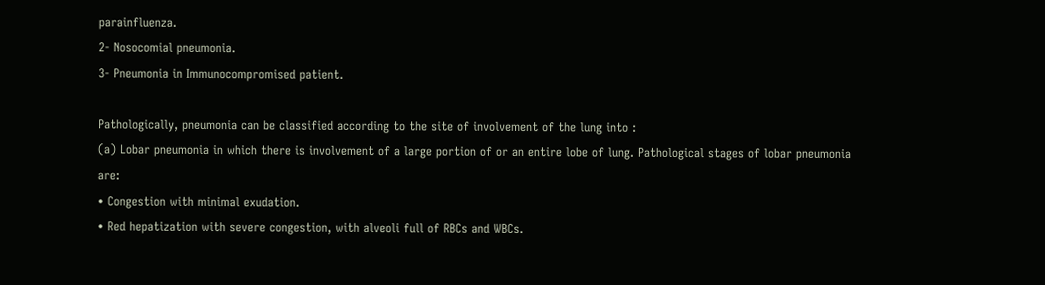parainfluenza.
2- Nosocomial pneumonia.
3- Pneumonia in Immunocompromised patient.

Pathologically, pneumonia can be classified according to the site of involvement of the lung into :
(a) Lobar pneumonia in which there is involvement of a large portion of or an entire lobe of lung. Pathological stages of lobar pneumonia are:
• Congestion with minimal exudation.
• Red hepatization with severe congestion, with alveoli full of RBCs and WBCs.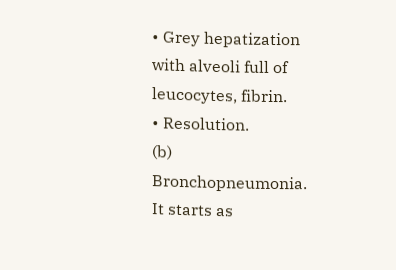• Grey hepatization with alveoli full of leucocytes, fibrin.
• Resolution.
(b) Bronchopneumonia.
It starts as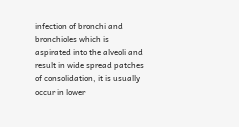infection of bronchi and bronchioles which is aspirated into the alveoli and result in wide spread patches of consolidation, it is usually occur in lower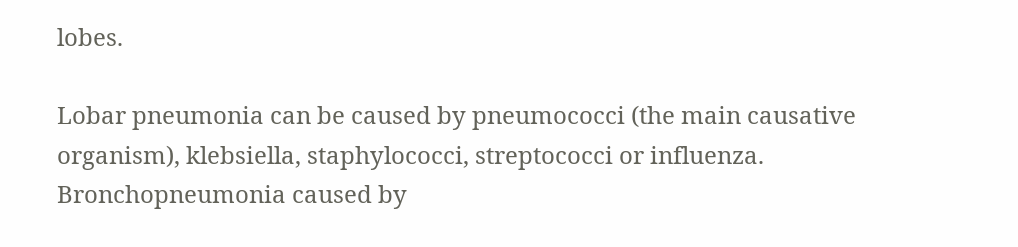lobes.

Lobar pneumonia can be caused by pneumococci (the main causative organism), klebsiella, staphylococci, streptococci or influenza. Bronchopneumonia caused by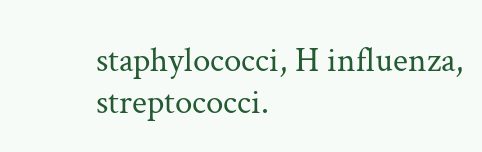staphylococci, H influenza, streptococci.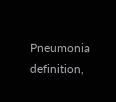Pneumonia definition,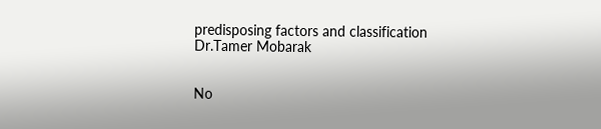predisposing factors and classification
Dr.Tamer Mobarak


No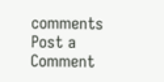comments
Post a Comment